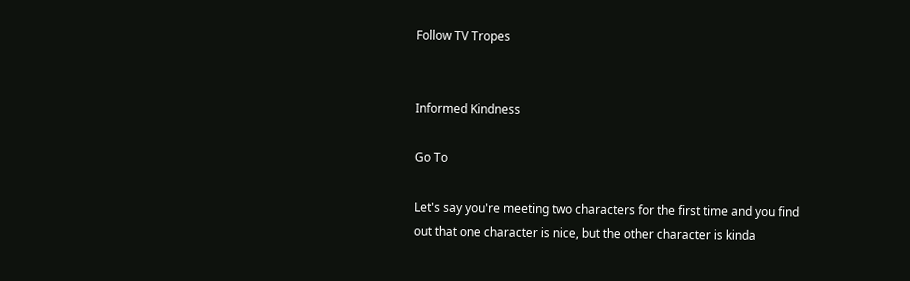Follow TV Tropes


Informed Kindness

Go To

Let's say you're meeting two characters for the first time and you find out that one character is nice, but the other character is kinda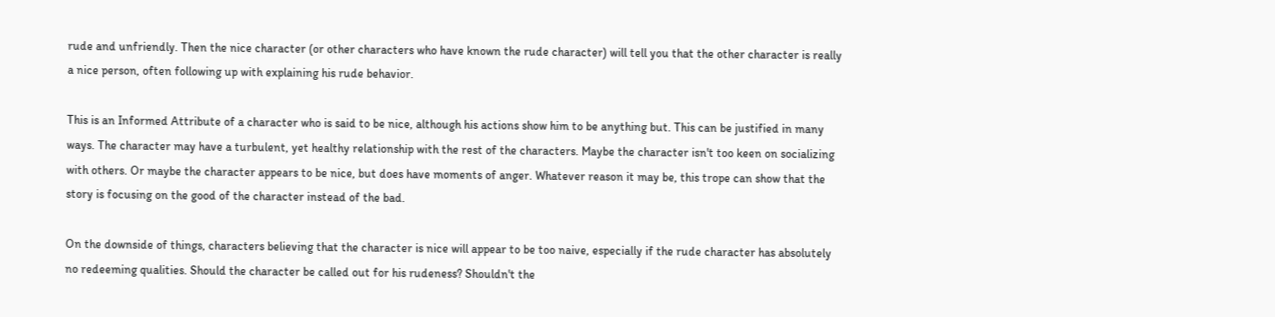rude and unfriendly. Then the nice character (or other characters who have known the rude character) will tell you that the other character is really a nice person, often following up with explaining his rude behavior.

This is an Informed Attribute of a character who is said to be nice, although his actions show him to be anything but. This can be justified in many ways. The character may have a turbulent, yet healthy relationship with the rest of the characters. Maybe the character isn't too keen on socializing with others. Or maybe the character appears to be nice, but does have moments of anger. Whatever reason it may be, this trope can show that the story is focusing on the good of the character instead of the bad.

On the downside of things, characters believing that the character is nice will appear to be too naive, especially if the rude character has absolutely no redeeming qualities. Should the character be called out for his rudeness? Shouldn't the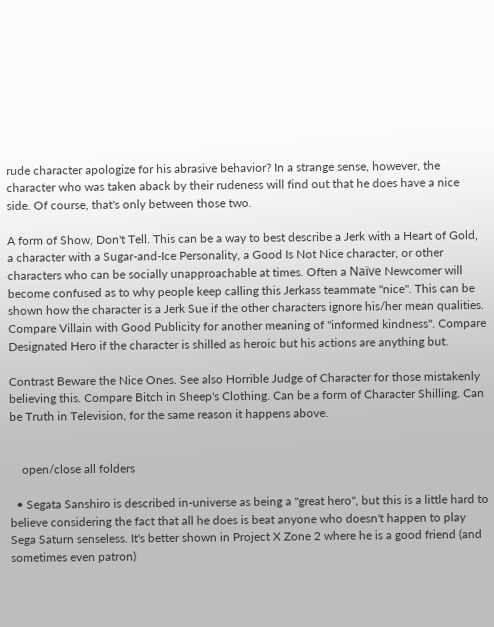rude character apologize for his abrasive behavior? In a strange sense, however, the character who was taken aback by their rudeness will find out that he does have a nice side. Of course, that's only between those two.

A form of Show, Don't Tell. This can be a way to best describe a Jerk with a Heart of Gold, a character with a Sugar-and-Ice Personality, a Good Is Not Nice character, or other characters who can be socially unapproachable at times. Often a Naïve Newcomer will become confused as to why people keep calling this Jerkass teammate "nice". This can be shown how the character is a Jerk Sue if the other characters ignore his/her mean qualities. Compare Villain with Good Publicity for another meaning of "informed kindness". Compare Designated Hero if the character is shilled as heroic but his actions are anything but.

Contrast Beware the Nice Ones. See also Horrible Judge of Character for those mistakenly believing this. Compare Bitch in Sheep's Clothing. Can be a form of Character Shilling. Can be Truth in Television, for the same reason it happens above.


    open/close all folders

  • Segata Sanshiro is described in-universe as being a "great hero", but this is a little hard to believe considering the fact that all he does is beat anyone who doesn't happen to play Sega Saturn senseless. It's better shown in Project X Zone 2 where he is a good friend (and sometimes even patron)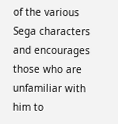of the various Sega characters and encourages those who are unfamiliar with him to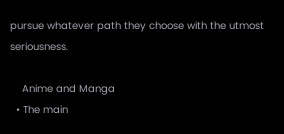pursue whatever path they choose with the utmost seriousness.

    Anime and Manga
  • The main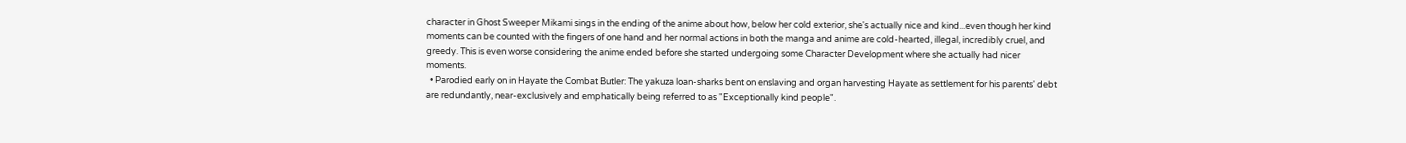character in Ghost Sweeper Mikami sings in the ending of the anime about how, below her cold exterior, she's actually nice and kind...even though her kind moments can be counted with the fingers of one hand and her normal actions in both the manga and anime are cold-hearted, illegal, incredibly cruel, and greedy. This is even worse considering the anime ended before she started undergoing some Character Development where she actually had nicer moments.
  • Parodied early on in Hayate the Combat Butler: The yakuza loan-sharks bent on enslaving and organ harvesting Hayate as settlement for his parents' debt are redundantly, near-exclusively and emphatically being referred to as "Exceptionally kind people".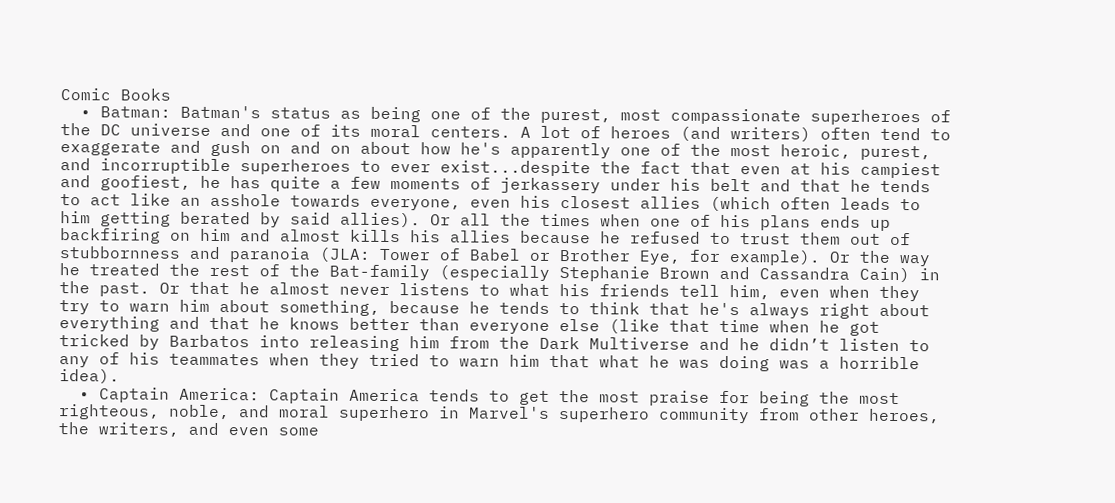Comic Books
  • Batman: Batman's status as being one of the purest, most compassionate superheroes of the DC universe and one of its moral centers. A lot of heroes (and writers) often tend to exaggerate and gush on and on about how he's apparently one of the most heroic, purest, and incorruptible superheroes to ever exist...despite the fact that even at his campiest and goofiest, he has quite a few moments of jerkassery under his belt and that he tends to act like an asshole towards everyone, even his closest allies (which often leads to him getting berated by said allies). Or all the times when one of his plans ends up backfiring on him and almost kills his allies because he refused to trust them out of stubbornness and paranoia (JLA: Tower of Babel or Brother Eye, for example). Or the way he treated the rest of the Bat-family (especially Stephanie Brown and Cassandra Cain) in the past. Or that he almost never listens to what his friends tell him, even when they try to warn him about something, because he tends to think that he's always right about everything and that he knows better than everyone else (like that time when he got tricked by Barbatos into releasing him from the Dark Multiverse and he didn’t listen to any of his teammates when they tried to warn him that what he was doing was a horrible idea).
  • Captain America: Captain America tends to get the most praise for being the most righteous, noble, and moral superhero in Marvel's superhero community from other heroes, the writers, and even some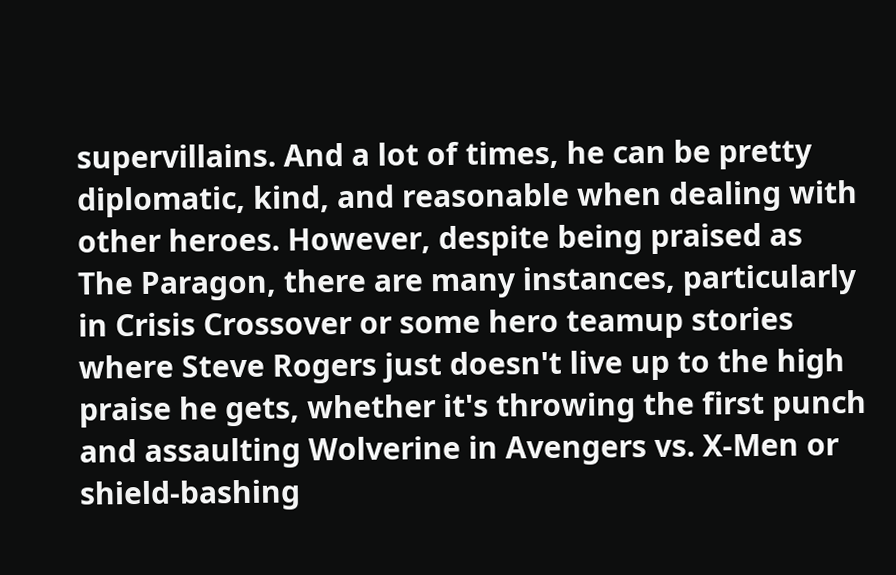supervillains. And a lot of times, he can be pretty diplomatic, kind, and reasonable when dealing with other heroes. However, despite being praised as The Paragon, there are many instances, particularly in Crisis Crossover or some hero teamup stories where Steve Rogers just doesn't live up to the high praise he gets, whether it's throwing the first punch and assaulting Wolverine in Avengers vs. X-Men or shield-bashing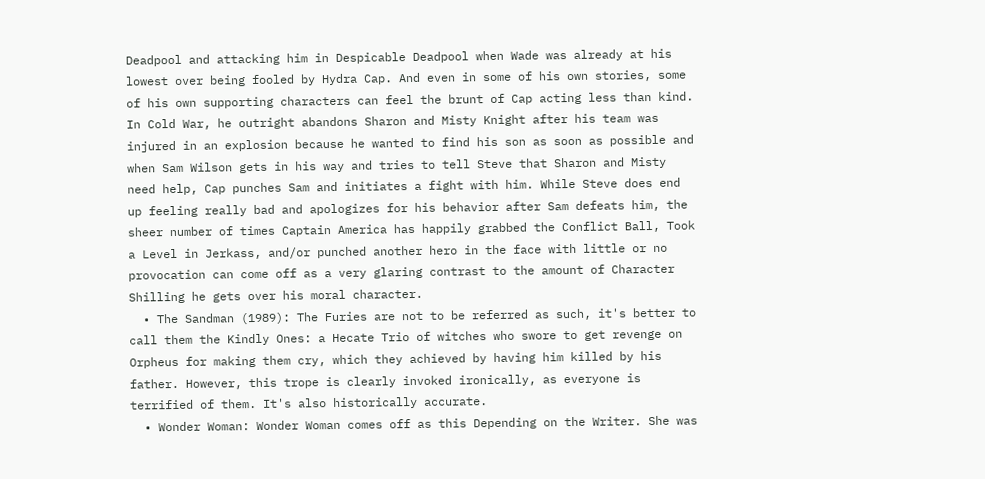Deadpool and attacking him in Despicable Deadpool when Wade was already at his lowest over being fooled by Hydra Cap. And even in some of his own stories, some of his own supporting characters can feel the brunt of Cap acting less than kind. In Cold War, he outright abandons Sharon and Misty Knight after his team was injured in an explosion because he wanted to find his son as soon as possible and when Sam Wilson gets in his way and tries to tell Steve that Sharon and Misty need help, Cap punches Sam and initiates a fight with him. While Steve does end up feeling really bad and apologizes for his behavior after Sam defeats him, the sheer number of times Captain America has happily grabbed the Conflict Ball, Took a Level in Jerkass, and/or punched another hero in the face with little or no provocation can come off as a very glaring contrast to the amount of Character Shilling he gets over his moral character.
  • The Sandman (1989): The Furies are not to be referred as such, it's better to call them the Kindly Ones: a Hecate Trio of witches who swore to get revenge on Orpheus for making them cry, which they achieved by having him killed by his father. However, this trope is clearly invoked ironically, as everyone is terrified of them. It's also historically accurate.
  • Wonder Woman: Wonder Woman comes off as this Depending on the Writer. She was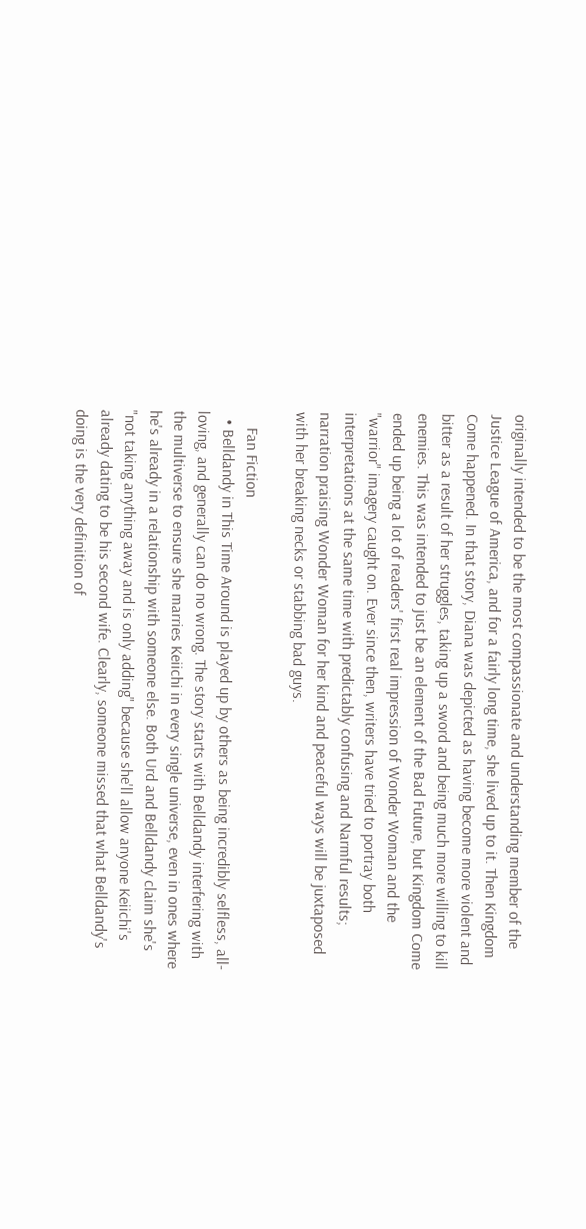originally intended to be the most compassionate and understanding member of the Justice League of America, and for a fairly long time, she lived up to it. Then Kingdom Come happened. In that story, Diana was depicted as having become more violent and bitter as a result of her struggles, taking up a sword and being much more willing to kill enemies. This was intended to just be an element of the Bad Future, but Kingdom Come ended up being a lot of readers' first real impression of Wonder Woman and the "warrior" imagery caught on. Ever since then, writers have tried to portray both interpretations at the same time with predictably confusing and Narmful results; narration praising Wonder Woman for her kind and peaceful ways will be juxtaposed with her breaking necks or stabbing bad guys.

    Fan Fiction
  • Belldandy in This Time Around is played up by others as being incredibly selfless, all-loving, and generally can do no wrong. The story starts with Belldandy interfering with the multiverse to ensure she marries Keiichi in every single universe, even in ones where he's already in a relationship with someone else. Both Urd and Belldandy claim she's "not taking anything away and is only adding" because she'll allow anyone Keiichi's already dating to be his second wife. Clearly, someone missed that what Belldandy's doing is the very definition of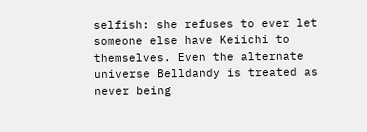selfish: she refuses to ever let someone else have Keiichi to themselves. Even the alternate universe Belldandy is treated as never being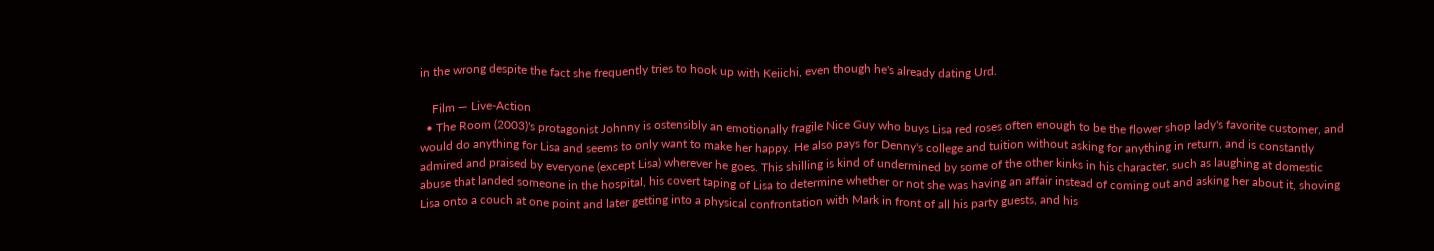in the wrong despite the fact she frequently tries to hook up with Keiichi, even though he's already dating Urd.

    Film — Live-Action
  • The Room (2003)'s protagonist Johnny is ostensibly an emotionally fragile Nice Guy who buys Lisa red roses often enough to be the flower shop lady's favorite customer, and would do anything for Lisa and seems to only want to make her happy. He also pays for Denny's college and tuition without asking for anything in return, and is constantly admired and praised by everyone (except Lisa) wherever he goes. This shilling is kind of undermined by some of the other kinks in his character, such as laughing at domestic abuse that landed someone in the hospital, his covert taping of Lisa to determine whether or not she was having an affair instead of coming out and asking her about it, shoving Lisa onto a couch at one point and later getting into a physical confrontation with Mark in front of all his party guests, and his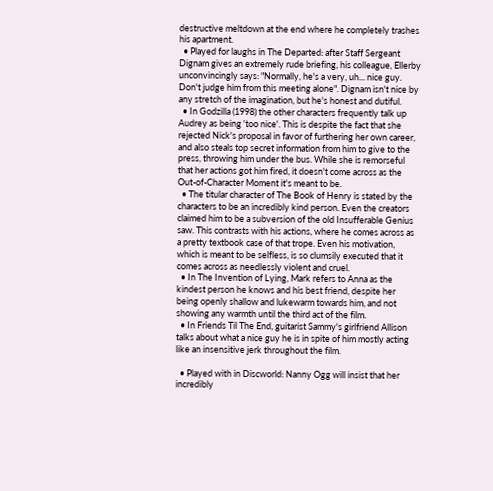destructive meltdown at the end where he completely trashes his apartment.
  • Played for laughs in The Departed: after Staff Sergeant Dignam gives an extremely rude briefing, his colleague, Ellerby unconvincingly says: "Normally, he's a very, uh... nice guy. Don't judge him from this meeting alone". Dignam isn't nice by any stretch of the imagination, but he's honest and dutiful.
  • In Godzilla (1998) the other characters frequently talk up Audrey as being 'too nice'. This is despite the fact that she rejected Nick's proposal in favor of furthering her own career, and also steals top secret information from him to give to the press, throwing him under the bus. While she is remorseful that her actions got him fired, it doesn't come across as the Out-of-Character Moment it's meant to be.
  • The titular character of The Book of Henry is stated by the characters to be an incredibly kind person. Even the creators claimed him to be a subversion of the old Insufferable Genius saw. This contrasts with his actions, where he comes across as a pretty textbook case of that trope. Even his motivation, which is meant to be selfless, is so clumsily executed that it comes across as needlessly violent and cruel.
  • In The Invention of Lying, Mark refers to Anna as the kindest person he knows and his best friend, despite her being openly shallow and lukewarm towards him, and not showing any warmth until the third act of the film.
  • In Friends Til The End, guitarist Sammy's girlfriend Allison talks about what a nice guy he is in spite of him mostly acting like an insensitive jerk throughout the film.

  • Played with in Discworld: Nanny Ogg will insist that her incredibly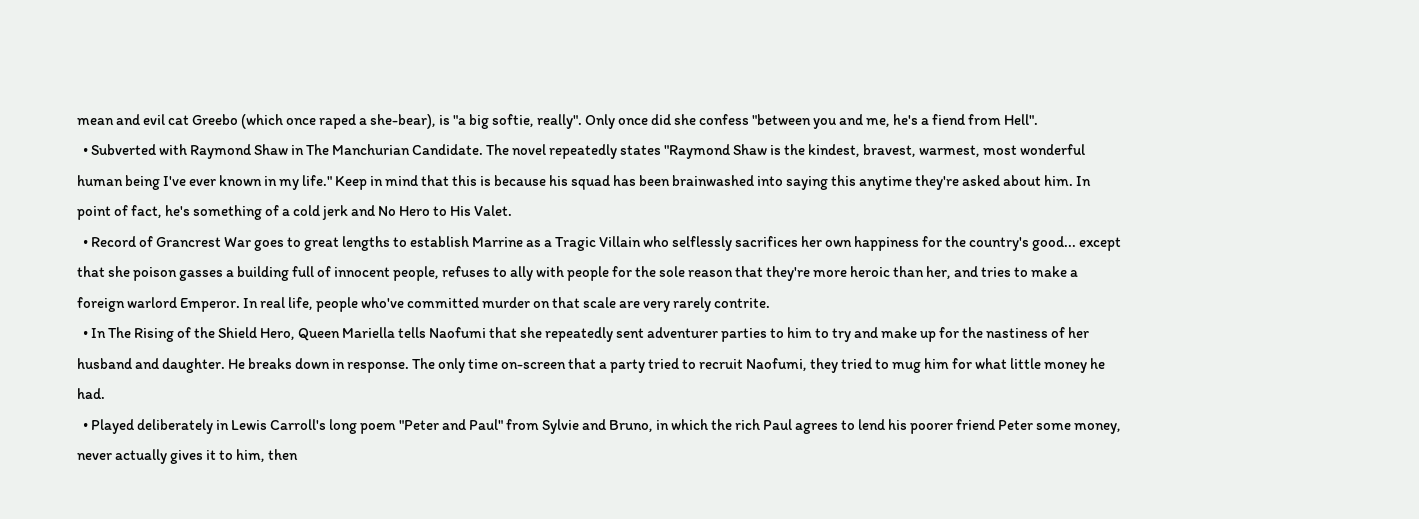mean and evil cat Greebo (which once raped a she-bear), is "a big softie, really". Only once did she confess "between you and me, he's a fiend from Hell".
  • Subverted with Raymond Shaw in The Manchurian Candidate. The novel repeatedly states "Raymond Shaw is the kindest, bravest, warmest, most wonderful human being I've ever known in my life." Keep in mind that this is because his squad has been brainwashed into saying this anytime they're asked about him. In point of fact, he's something of a cold jerk and No Hero to His Valet.
  • Record of Grancrest War goes to great lengths to establish Marrine as a Tragic Villain who selflessly sacrifices her own happiness for the country's good... except that she poison gasses a building full of innocent people, refuses to ally with people for the sole reason that they're more heroic than her, and tries to make a foreign warlord Emperor. In real life, people who've committed murder on that scale are very rarely contrite.
  • In The Rising of the Shield Hero, Queen Mariella tells Naofumi that she repeatedly sent adventurer parties to him to try and make up for the nastiness of her husband and daughter. He breaks down in response. The only time on-screen that a party tried to recruit Naofumi, they tried to mug him for what little money he had.
  • Played deliberately in Lewis Carroll's long poem "Peter and Paul" from Sylvie and Bruno, in which the rich Paul agrees to lend his poorer friend Peter some money, never actually gives it to him, then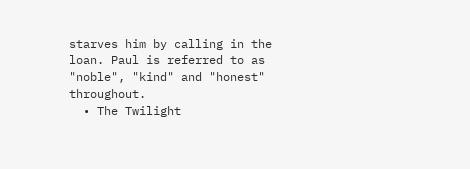starves him by calling in the loan. Paul is referred to as "noble", "kind" and "honest" throughout.
  • The Twilight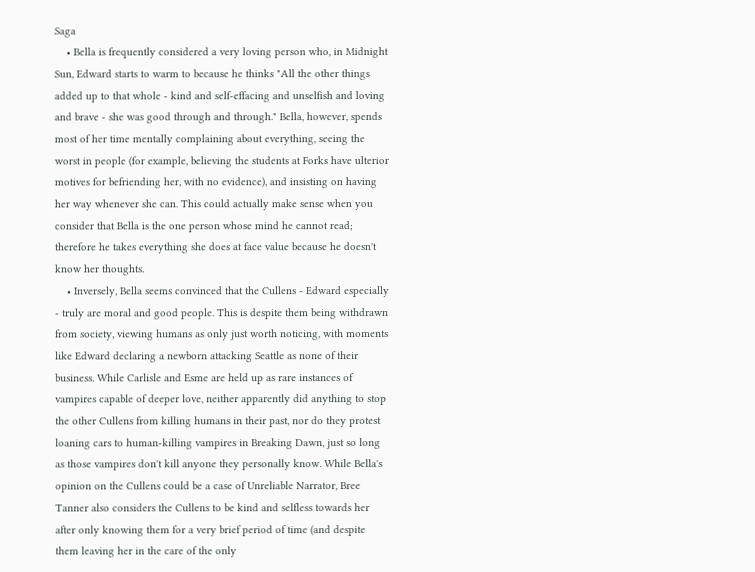Saga
    • Bella is frequently considered a very loving person who, in Midnight Sun, Edward starts to warm to because he thinks "All the other things added up to that whole - kind and self-effacing and unselfish and loving and brave - she was good through and through." Bella, however, spends most of her time mentally complaining about everything, seeing the worst in people (for example, believing the students at Forks have ulterior motives for befriending her, with no evidence), and insisting on having her way whenever she can. This could actually make sense when you consider that Bella is the one person whose mind he cannot read; therefore he takes everything she does at face value because he doesn't know her thoughts.
    • Inversely, Bella seems convinced that the Cullens - Edward especially - truly are moral and good people. This is despite them being withdrawn from society, viewing humans as only just worth noticing, with moments like Edward declaring a newborn attacking Seattle as none of their business. While Carlisle and Esme are held up as rare instances of vampires capable of deeper love, neither apparently did anything to stop the other Cullens from killing humans in their past, nor do they protest loaning cars to human-killing vampires in Breaking Dawn, just so long as those vampires don't kill anyone they personally know. While Bella's opinion on the Cullens could be a case of Unreliable Narrator, Bree Tanner also considers the Cullens to be kind and selfless towards her after only knowing them for a very brief period of time (and despite them leaving her in the care of the only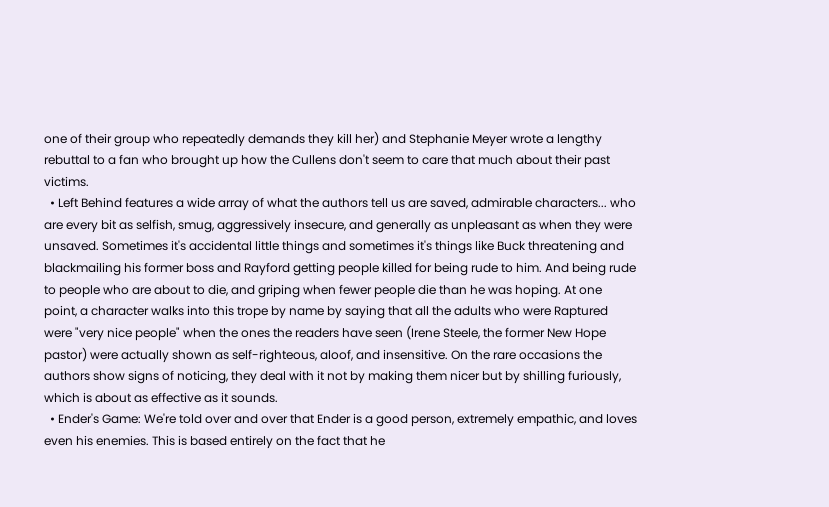one of their group who repeatedly demands they kill her) and Stephanie Meyer wrote a lengthy rebuttal to a fan who brought up how the Cullens don't seem to care that much about their past victims.
  • Left Behind features a wide array of what the authors tell us are saved, admirable characters... who are every bit as selfish, smug, aggressively insecure, and generally as unpleasant as when they were unsaved. Sometimes it's accidental little things and sometimes it's things like Buck threatening and blackmailing his former boss and Rayford getting people killed for being rude to him. And being rude to people who are about to die, and griping when fewer people die than he was hoping. At one point, a character walks into this trope by name by saying that all the adults who were Raptured were "very nice people" when the ones the readers have seen (Irene Steele, the former New Hope pastor) were actually shown as self-righteous, aloof, and insensitive. On the rare occasions the authors show signs of noticing, they deal with it not by making them nicer but by shilling furiously, which is about as effective as it sounds.
  • Ender's Game: We're told over and over that Ender is a good person, extremely empathic, and loves even his enemies. This is based entirely on the fact that he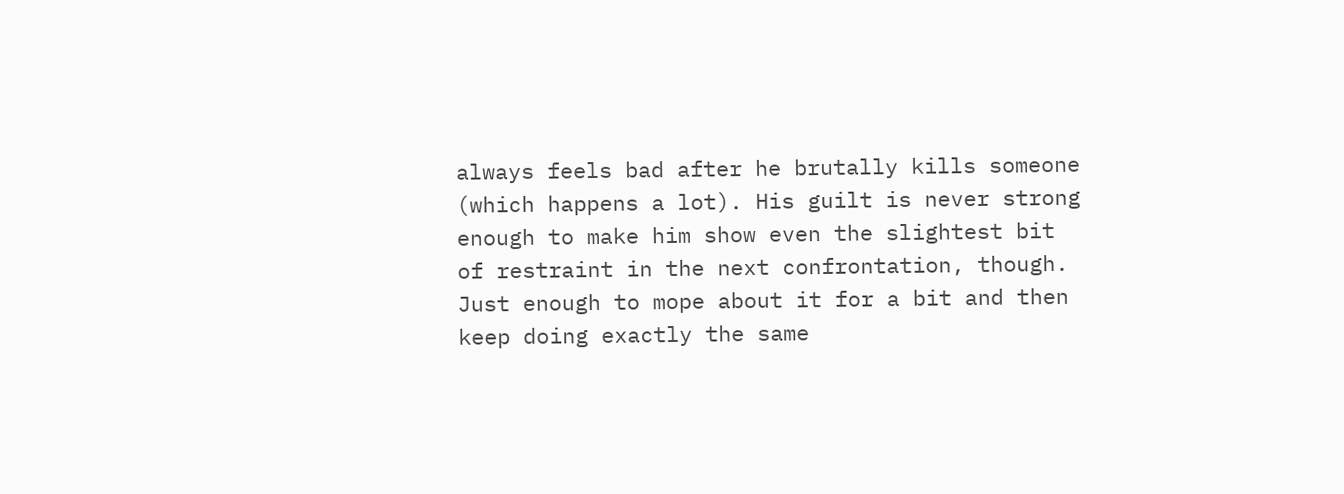always feels bad after he brutally kills someone (which happens a lot). His guilt is never strong enough to make him show even the slightest bit of restraint in the next confrontation, though. Just enough to mope about it for a bit and then keep doing exactly the same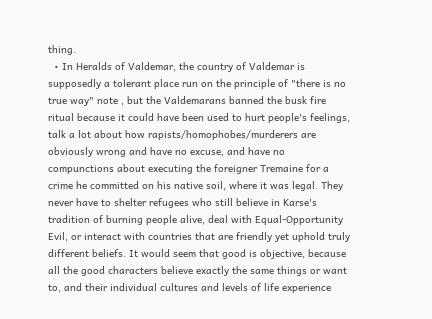thing.
  • In Heralds of Valdemar, the country of Valdemar is supposedly a tolerant place run on the principle of "there is no true way" note , but the Valdemarans banned the busk fire ritual because it could have been used to hurt people's feelings, talk a lot about how rapists/homophobes/murderers are obviously wrong and have no excuse, and have no compunctions about executing the foreigner Tremaine for a crime he committed on his native soil, where it was legal. They never have to shelter refugees who still believe in Karse's tradition of burning people alive, deal with Equal-Opportunity Evil, or interact with countries that are friendly yet uphold truly different beliefs. It would seem that good is objective, because all the good characters believe exactly the same things or want to, and their individual cultures and levels of life experience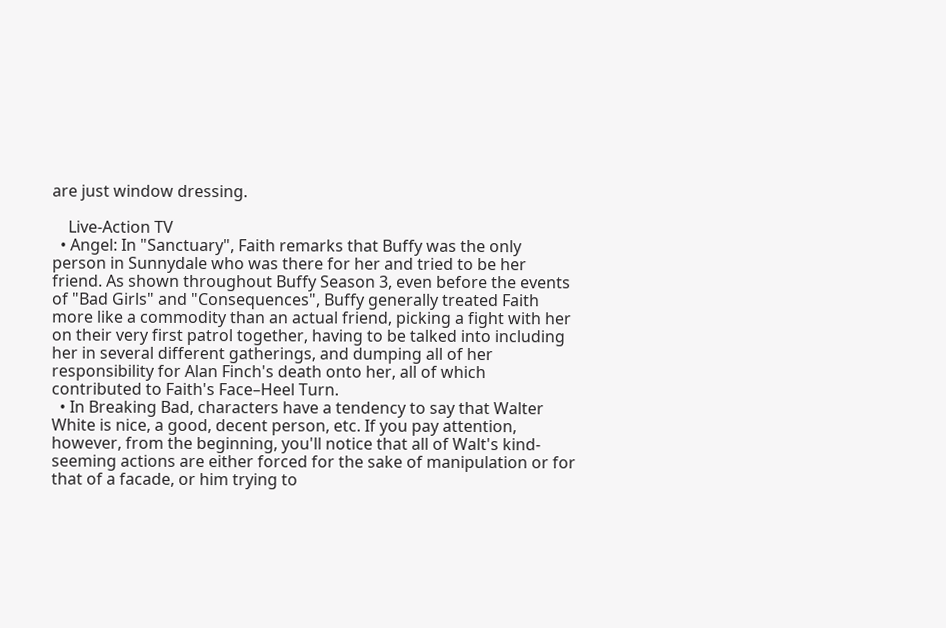are just window dressing.

    Live-Action TV
  • Angel: In "Sanctuary", Faith remarks that Buffy was the only person in Sunnydale who was there for her and tried to be her friend. As shown throughout Buffy Season 3, even before the events of "Bad Girls" and "Consequences", Buffy generally treated Faith more like a commodity than an actual friend, picking a fight with her on their very first patrol together, having to be talked into including her in several different gatherings, and dumping all of her responsibility for Alan Finch's death onto her, all of which contributed to Faith's Face–Heel Turn.
  • In Breaking Bad, characters have a tendency to say that Walter White is nice, a good, decent person, etc. If you pay attention, however, from the beginning, you'll notice that all of Walt's kind-seeming actions are either forced for the sake of manipulation or for that of a facade, or him trying to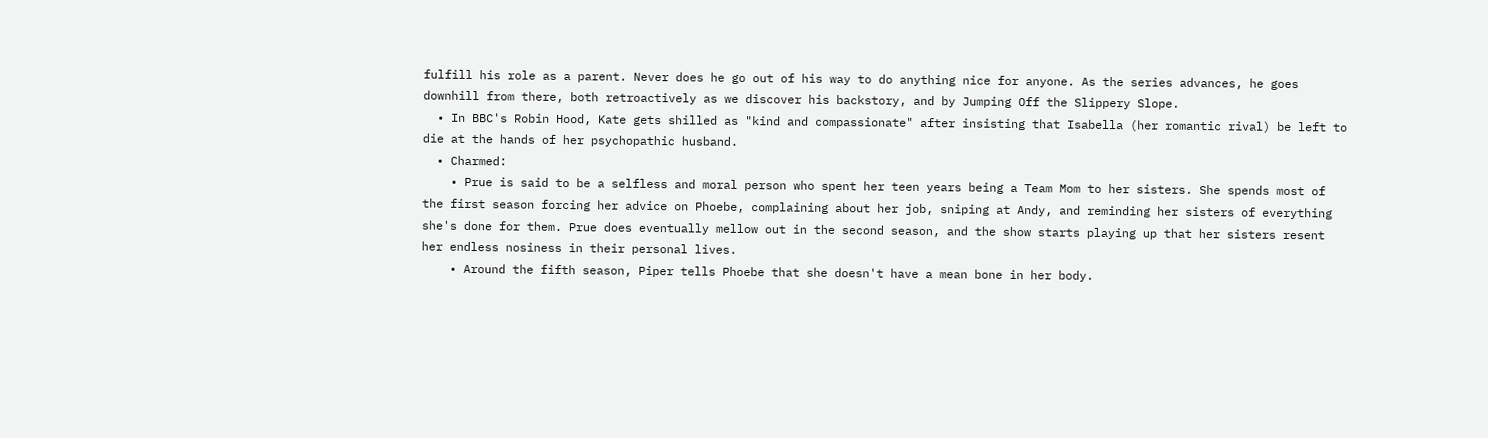fulfill his role as a parent. Never does he go out of his way to do anything nice for anyone. As the series advances, he goes downhill from there, both retroactively as we discover his backstory, and by Jumping Off the Slippery Slope.
  • In BBC's Robin Hood, Kate gets shilled as "kind and compassionate" after insisting that Isabella (her romantic rival) be left to die at the hands of her psychopathic husband.
  • Charmed:
    • Prue is said to be a selfless and moral person who spent her teen years being a Team Mom to her sisters. She spends most of the first season forcing her advice on Phoebe, complaining about her job, sniping at Andy, and reminding her sisters of everything she's done for them. Prue does eventually mellow out in the second season, and the show starts playing up that her sisters resent her endless nosiness in their personal lives.
    • Around the fifth season, Piper tells Phoebe that she doesn't have a mean bone in her body.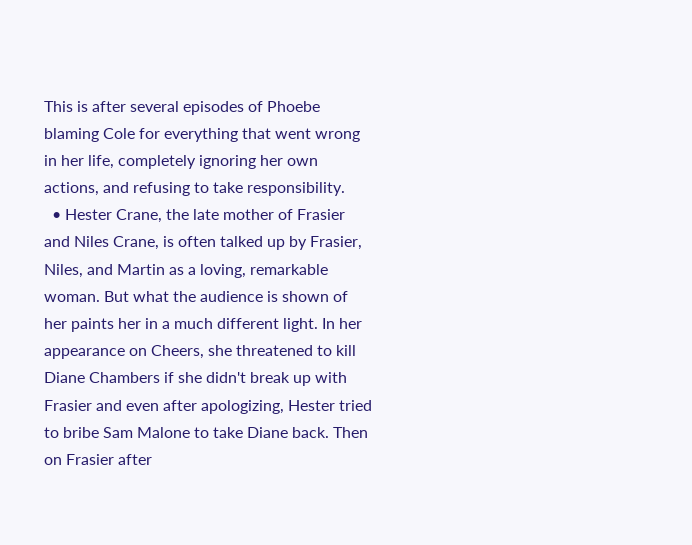This is after several episodes of Phoebe blaming Cole for everything that went wrong in her life, completely ignoring her own actions, and refusing to take responsibility.
  • Hester Crane, the late mother of Frasier and Niles Crane, is often talked up by Frasier, Niles, and Martin as a loving, remarkable woman. But what the audience is shown of her paints her in a much different light. In her appearance on Cheers, she threatened to kill Diane Chambers if she didn't break up with Frasier and even after apologizing, Hester tried to bribe Sam Malone to take Diane back. Then on Frasier after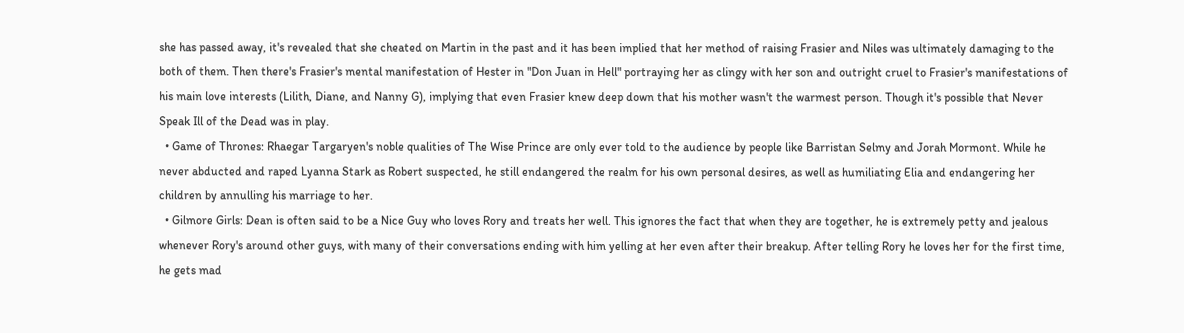she has passed away, it's revealed that she cheated on Martin in the past and it has been implied that her method of raising Frasier and Niles was ultimately damaging to the both of them. Then there's Frasier's mental manifestation of Hester in "Don Juan in Hell" portraying her as clingy with her son and outright cruel to Frasier's manifestations of his main love interests (Lilith, Diane, and Nanny G), implying that even Frasier knew deep down that his mother wasn't the warmest person. Though it's possible that Never Speak Ill of the Dead was in play.
  • Game of Thrones: Rhaegar Targaryen's noble qualities of The Wise Prince are only ever told to the audience by people like Barristan Selmy and Jorah Mormont. While he never abducted and raped Lyanna Stark as Robert suspected, he still endangered the realm for his own personal desires, as well as humiliating Elia and endangering her children by annulling his marriage to her.
  • Gilmore Girls: Dean is often said to be a Nice Guy who loves Rory and treats her well. This ignores the fact that when they are together, he is extremely petty and jealous whenever Rory's around other guys, with many of their conversations ending with him yelling at her even after their breakup. After telling Rory he loves her for the first time, he gets mad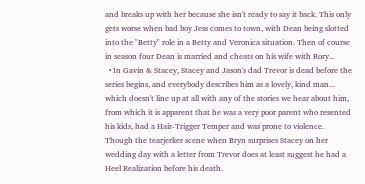and breaks up with her because she isn't ready to say it back. This only gets worse when bad boy Jess comes to town, with Dean being slotted into the "Betty" role in a Betty and Veronica situation. Then of course in season four Dean is married and cheats on his wife with Rory...
  • In Gavin & Stacey, Stacey and Jason's dad Trevor is dead before the series begins, and everybody describes him as a lovely, kind man... which doesn't line up at all with any of the stories we hear about him, from which it is apparent that he was a very poor parent who resented his kids, had a Hair-Trigger Temper and was prone to violence. Though the tearjerker scene when Bryn surprises Stacey on her wedding day with a letter from Trevor does at least suggest he had a Heel Realization before his death.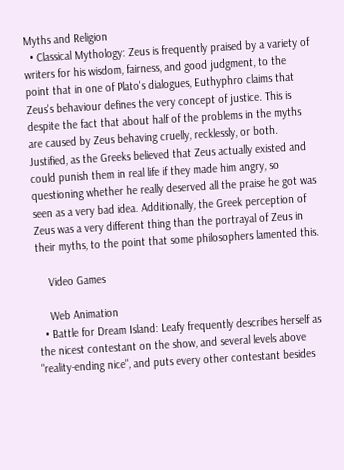Myths and Religion
  • Classical Mythology: Zeus is frequently praised by a variety of writers for his wisdom, fairness, and good judgment, to the point that in one of Plato's dialogues, Euthyphro claims that Zeus's behaviour defines the very concept of justice. This is despite the fact that about half of the problems in the myths are caused by Zeus behaving cruelly, recklessly, or both. Justified, as the Greeks believed that Zeus actually existed and could punish them in real life if they made him angry, so questioning whether he really deserved all the praise he got was seen as a very bad idea. Additionally, the Greek perception of Zeus was a very different thing than the portrayal of Zeus in their myths, to the point that some philosophers lamented this.

    Video Games

    Web Animation
  • Battle for Dream Island: Leafy frequently describes herself as the nicest contestant on the show, and several levels above "reality-ending nice", and puts every other contestant besides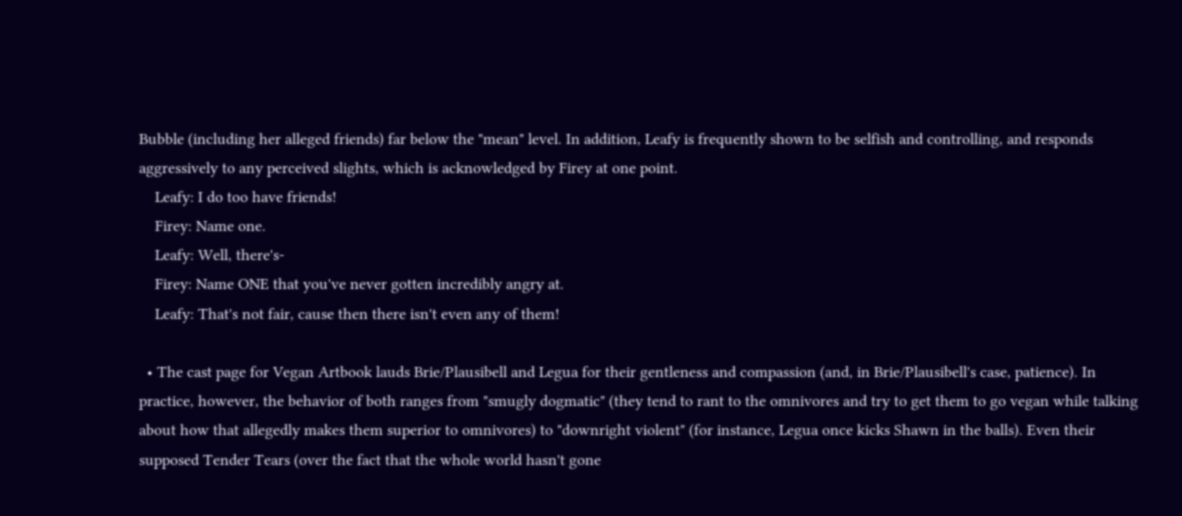Bubble (including her alleged friends) far below the "mean" level. In addition, Leafy is frequently shown to be selfish and controlling, and responds aggressively to any perceived slights, which is acknowledged by Firey at one point.
    Leafy: I do too have friends!
    Firey: Name one.
    Leafy: Well, there's-
    Firey: Name ONE that you've never gotten incredibly angry at.
    Leafy: That's not fair, cause then there isn't even any of them!

  • The cast page for Vegan Artbook lauds Brie/Plausibell and Legua for their gentleness and compassion (and, in Brie/Plausibell's case, patience). In practice, however, the behavior of both ranges from "smugly dogmatic" (they tend to rant to the omnivores and try to get them to go vegan while talking about how that allegedly makes them superior to omnivores) to "downright violent" (for instance, Legua once kicks Shawn in the balls). Even their supposed Tender Tears (over the fact that the whole world hasn't gone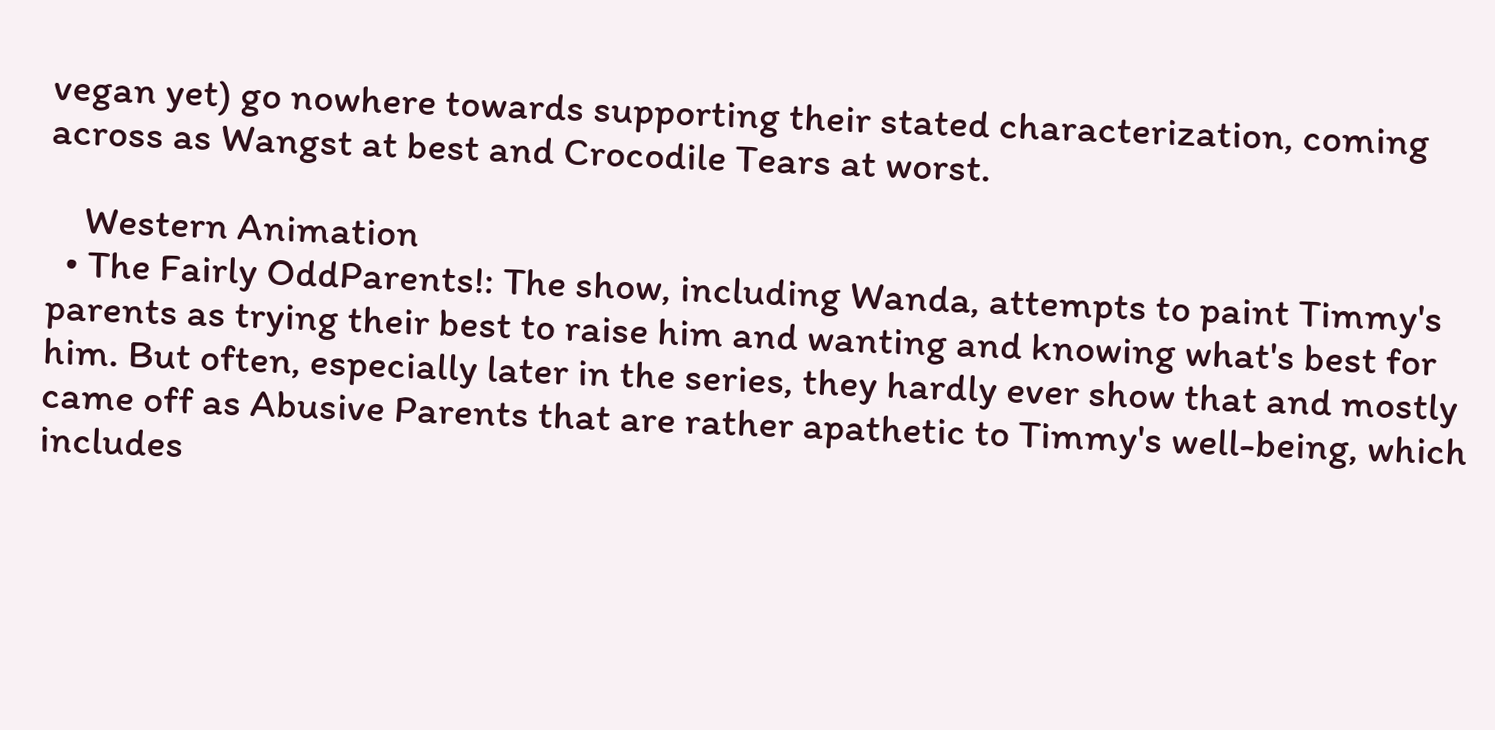vegan yet) go nowhere towards supporting their stated characterization, coming across as Wangst at best and Crocodile Tears at worst.

    Western Animation
  • The Fairly OddParents!: The show, including Wanda, attempts to paint Timmy's parents as trying their best to raise him and wanting and knowing what's best for him. But often, especially later in the series, they hardly ever show that and mostly came off as Abusive Parents that are rather apathetic to Timmy's well-being, which includes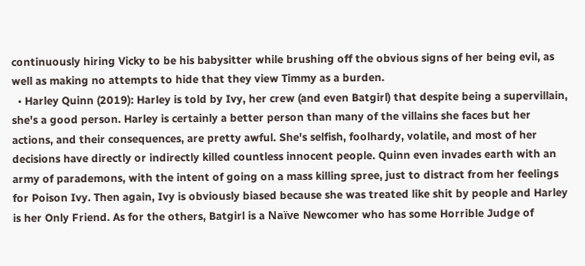continuously hiring Vicky to be his babysitter while brushing off the obvious signs of her being evil, as well as making no attempts to hide that they view Timmy as a burden.
  • Harley Quinn (2019): Harley is told by Ivy, her crew (and even Batgirl) that despite being a supervillain, she's a good person. Harley is certainly a better person than many of the villains she faces but her actions, and their consequences, are pretty awful. She's selfish, foolhardy, volatile, and most of her decisions have directly or indirectly killed countless innocent people. Quinn even invades earth with an army of parademons, with the intent of going on a mass killing spree, just to distract from her feelings for Poison Ivy. Then again, Ivy is obviously biased because she was treated like shit by people and Harley is her Only Friend. As for the others, Batgirl is a Naïve Newcomer who has some Horrible Judge of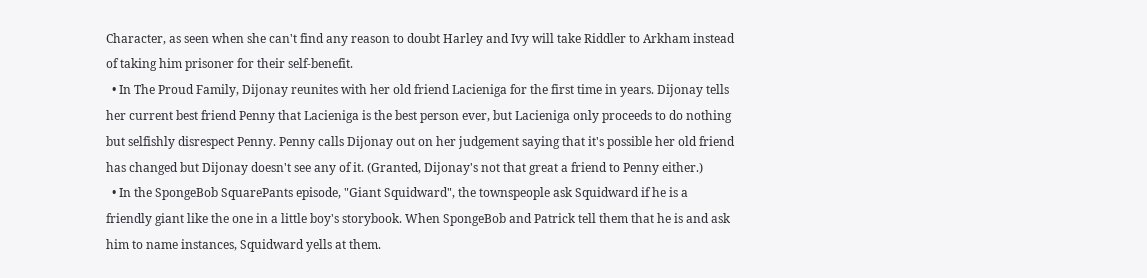Character, as seen when she can't find any reason to doubt Harley and Ivy will take Riddler to Arkham instead of taking him prisoner for their self-benefit.
  • In The Proud Family, Dijonay reunites with her old friend Lacieniga for the first time in years. Dijonay tells her current best friend Penny that Lacieniga is the best person ever, but Lacieniga only proceeds to do nothing but selfishly disrespect Penny. Penny calls Dijonay out on her judgement saying that it's possible her old friend has changed but Dijonay doesn't see any of it. (Granted, Dijonay's not that great a friend to Penny either.)
  • In the SpongeBob SquarePants episode, "Giant Squidward", the townspeople ask Squidward if he is a friendly giant like the one in a little boy's storybook. When SpongeBob and Patrick tell them that he is and ask him to name instances, Squidward yells at them.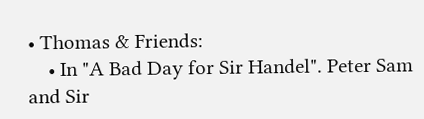• Thomas & Friends:
    • In "A Bad Day for Sir Handel". Peter Sam and Sir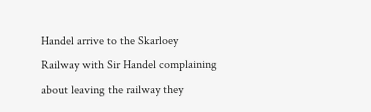Handel arrive to the Skarloey Railway with Sir Handel complaining about leaving the railway they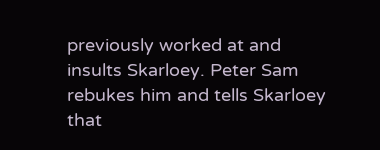previously worked at and insults Skarloey. Peter Sam rebukes him and tells Skarloey that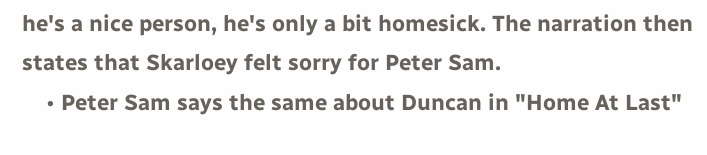he's a nice person, he's only a bit homesick. The narration then states that Skarloey felt sorry for Peter Sam.
    • Peter Sam says the same about Duncan in "Home At Last"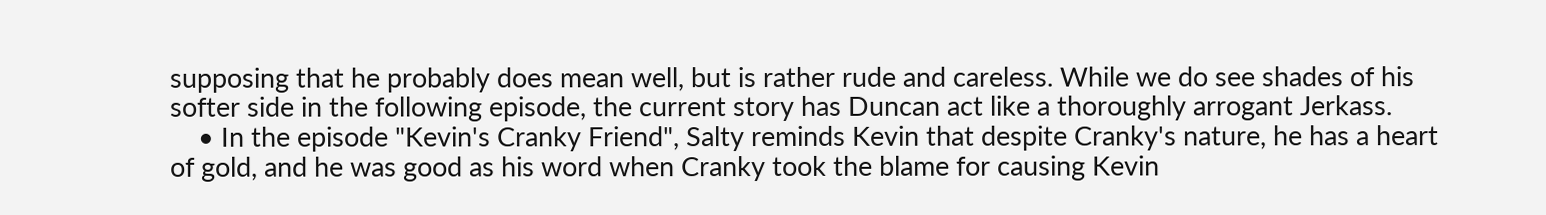supposing that he probably does mean well, but is rather rude and careless. While we do see shades of his softer side in the following episode, the current story has Duncan act like a thoroughly arrogant Jerkass.
    • In the episode "Kevin's Cranky Friend", Salty reminds Kevin that despite Cranky's nature, he has a heart of gold, and he was good as his word when Cranky took the blame for causing Kevin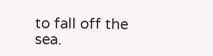to fall off the sea.